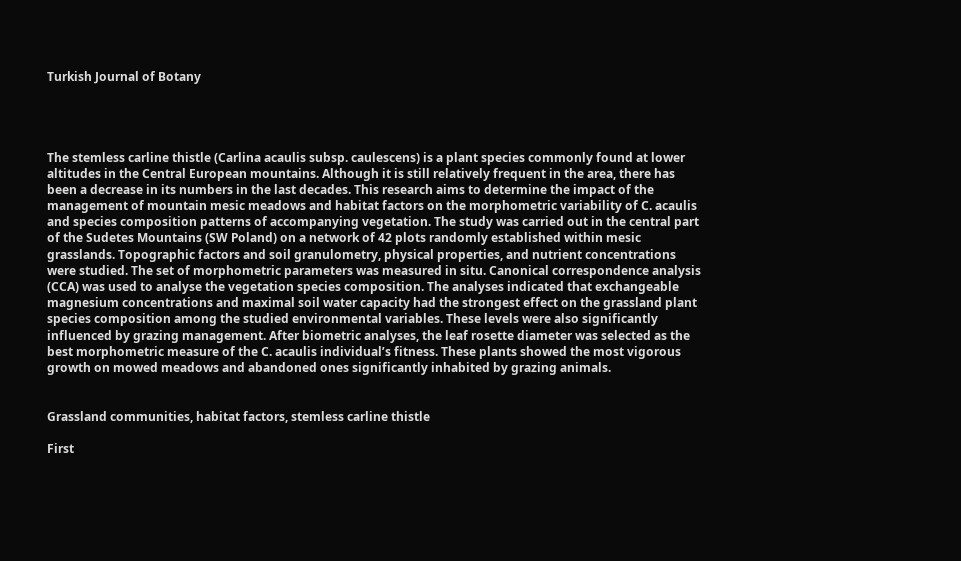Turkish Journal of Botany




The stemless carline thistle (Carlina acaulis subsp. caulescens) is a plant species commonly found at lower altitudes in the Central European mountains. Although it is still relatively frequent in the area, there has been a decrease in its numbers in the last decades. This research aims to determine the impact of the management of mountain mesic meadows and habitat factors on the morphometric variability of C. acaulis and species composition patterns of accompanying vegetation. The study was carried out in the central part of the Sudetes Mountains (SW Poland) on a network of 42 plots randomly established within mesic grasslands. Topographic factors and soil granulometry, physical properties, and nutrient concentrations were studied. The set of morphometric parameters was measured in situ. Canonical correspondence analysis (CCA) was used to analyse the vegetation species composition. The analyses indicated that exchangeable magnesium concentrations and maximal soil water capacity had the strongest effect on the grassland plant species composition among the studied environmental variables. These levels were also significantly influenced by grazing management. After biometric analyses, the leaf rosette diameter was selected as the best morphometric measure of the C. acaulis individual’s fitness. These plants showed the most vigorous growth on mowed meadows and abandoned ones significantly inhabited by grazing animals.


Grassland communities, habitat factors, stemless carline thistle

First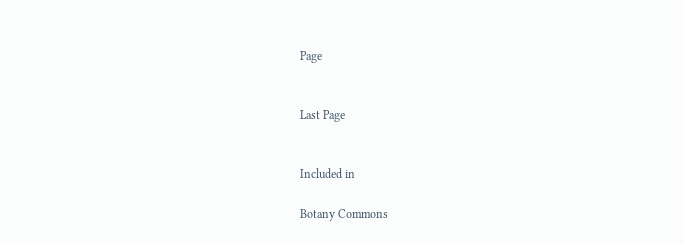Page


Last Page


Included in

Botany Commons